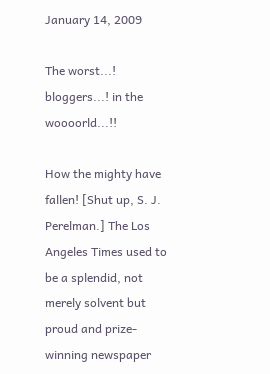January 14, 2009

The worst...! bloggers...! in the woooorld...!!

How the mighty have fallen! [Shut up, S. J. Perelman.] The Los Angeles Times used to be a splendid, not merely solvent but proud and prize-winning newspaper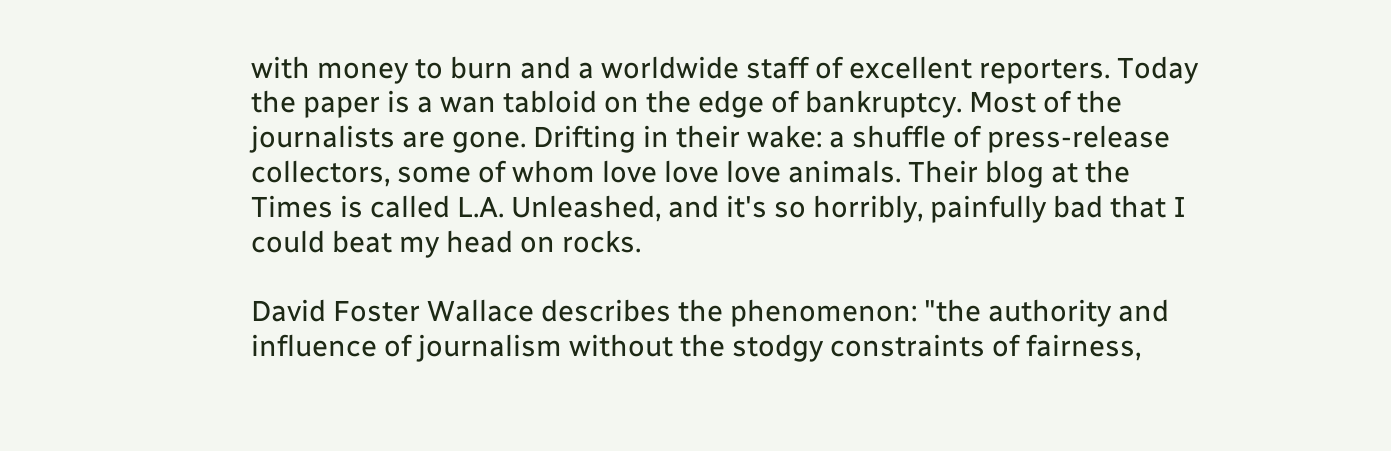with money to burn and a worldwide staff of excellent reporters. Today the paper is a wan tabloid on the edge of bankruptcy. Most of the journalists are gone. Drifting in their wake: a shuffle of press-release collectors, some of whom love love love animals. Their blog at the Times is called L.A. Unleashed, and it's so horribly, painfully bad that I could beat my head on rocks.

David Foster Wallace describes the phenomenon: "the authority and influence of journalism without the stodgy constraints of fairness,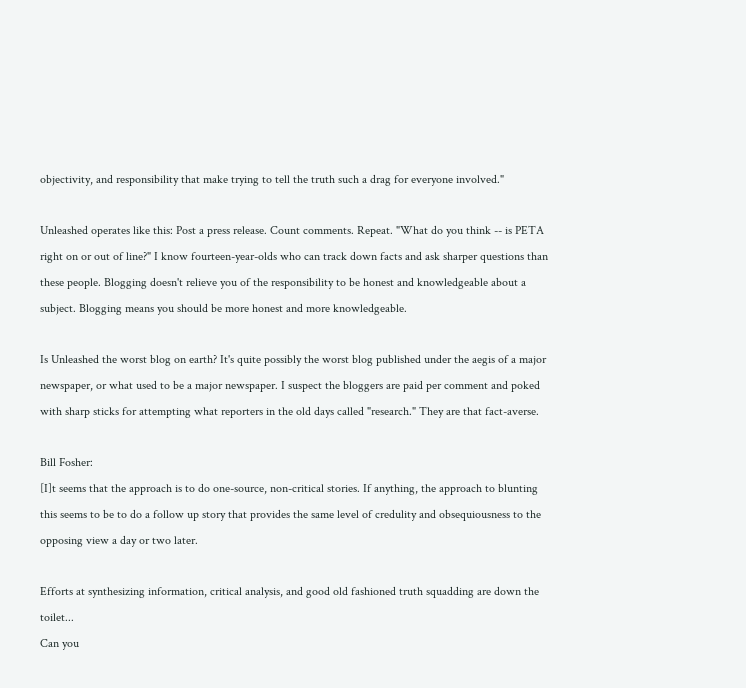objectivity, and responsibility that make trying to tell the truth such a drag for everyone involved."

Unleashed operates like this: Post a press release. Count comments. Repeat. "What do you think -- is PETA right on or out of line?" I know fourteen-year-olds who can track down facts and ask sharper questions than these people. Blogging doesn't relieve you of the responsibility to be honest and knowledgeable about a subject. Blogging means you should be more honest and more knowledgeable.

Is Unleashed the worst blog on earth? It's quite possibly the worst blog published under the aegis of a major newspaper, or what used to be a major newspaper. I suspect the bloggers are paid per comment and poked with sharp sticks for attempting what reporters in the old days called "research." They are that fact-averse.

Bill Fosher:
[I]t seems that the approach is to do one-source, non-critical stories. If anything, the approach to blunting this seems to be to do a follow up story that provides the same level of credulity and obsequiousness to the opposing view a day or two later.

Efforts at synthesizing information, critical analysis, and good old fashioned truth squadding are down the toilet...
Can you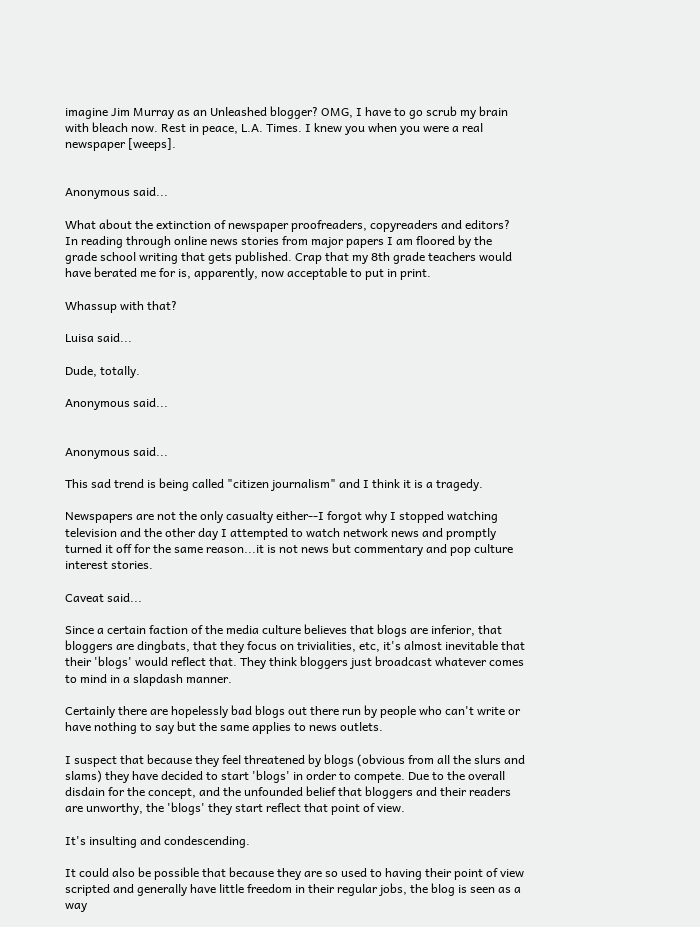imagine Jim Murray as an Unleashed blogger? OMG, I have to go scrub my brain with bleach now. Rest in peace, L.A. Times. I knew you when you were a real newspaper [weeps].


Anonymous said...

What about the extinction of newspaper proofreaders, copyreaders and editors? In reading through online news stories from major papers I am floored by the grade school writing that gets published. Crap that my 8th grade teachers would have berated me for is, apparently, now acceptable to put in print.

Whassup with that?

Luisa said...

Dude, totally.

Anonymous said...


Anonymous said...

This sad trend is being called "citizen journalism" and I think it is a tragedy.

Newspapers are not the only casualty either--I forgot why I stopped watching television and the other day I attempted to watch network news and promptly turned it off for the same reason...it is not news but commentary and pop culture interest stories.

Caveat said...

Since a certain faction of the media culture believes that blogs are inferior, that bloggers are dingbats, that they focus on trivialities, etc, it's almost inevitable that their 'blogs' would reflect that. They think bloggers just broadcast whatever comes to mind in a slapdash manner.

Certainly there are hopelessly bad blogs out there run by people who can't write or have nothing to say but the same applies to news outlets.

I suspect that because they feel threatened by blogs (obvious from all the slurs and slams) they have decided to start 'blogs' in order to compete. Due to the overall disdain for the concept, and the unfounded belief that bloggers and their readers are unworthy, the 'blogs' they start reflect that point of view.

It's insulting and condescending.

It could also be possible that because they are so used to having their point of view scripted and generally have little freedom in their regular jobs, the blog is seen as a way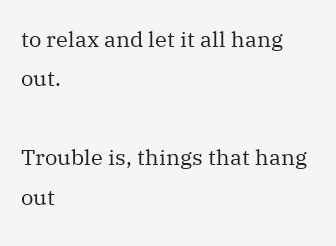to relax and let it all hang out.

Trouble is, things that hang out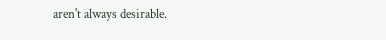aren't always desirable.